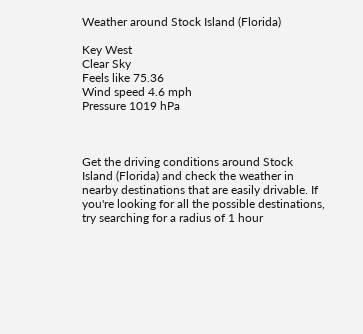Weather around Stock Island (Florida)

Key West
Clear Sky
Feels like 75.36
Wind speed 4.6 mph
Pressure 1019 hPa



Get the driving conditions around Stock Island (Florida) and check the weather in nearby destinations that are easily drivable. If you're looking for all the possible destinations, try searching for a radius of 1 hour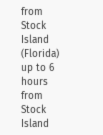from Stock Island (Florida) up to 6 hours from Stock Island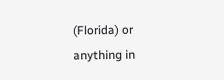(Florida) or anything in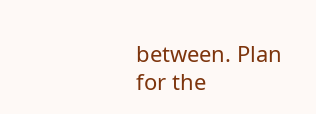between. Plan for the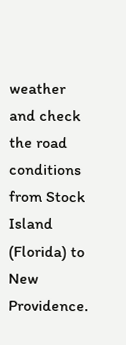weather and check the road conditions from Stock Island (Florida) to New Providence.